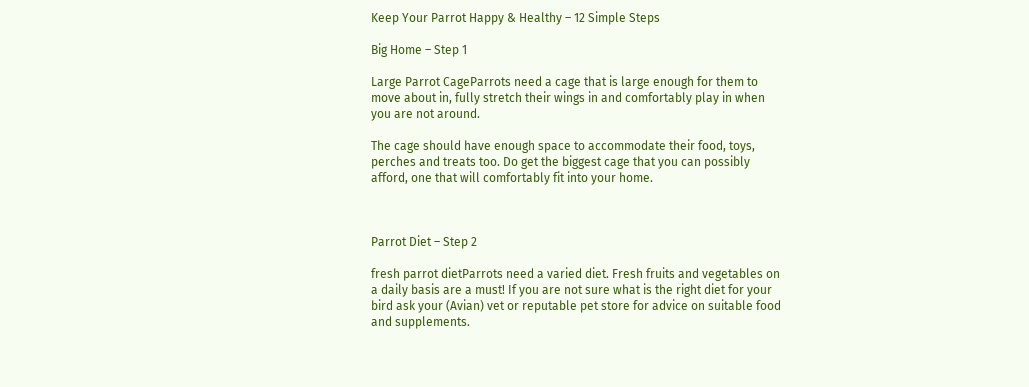Keep Your Parrot Happy & Healthy – 12 Simple Steps

Big Home – Step 1

Large Parrot CageParrots need a cage that is large enough for them to move about in, fully stretch their wings in and comfortably play in when you are not around.

The cage should have enough space to accommodate their food, toys, perches and treats too. Do get the biggest cage that you can possibly afford, one that will comfortably fit into your home.



Parrot Diet – Step 2

fresh parrot dietParrots need a varied diet. Fresh fruits and vegetables on a daily basis are a must! If you are not sure what is the right diet for your bird ask your (Avian) vet or reputable pet store for advice on suitable food and supplements.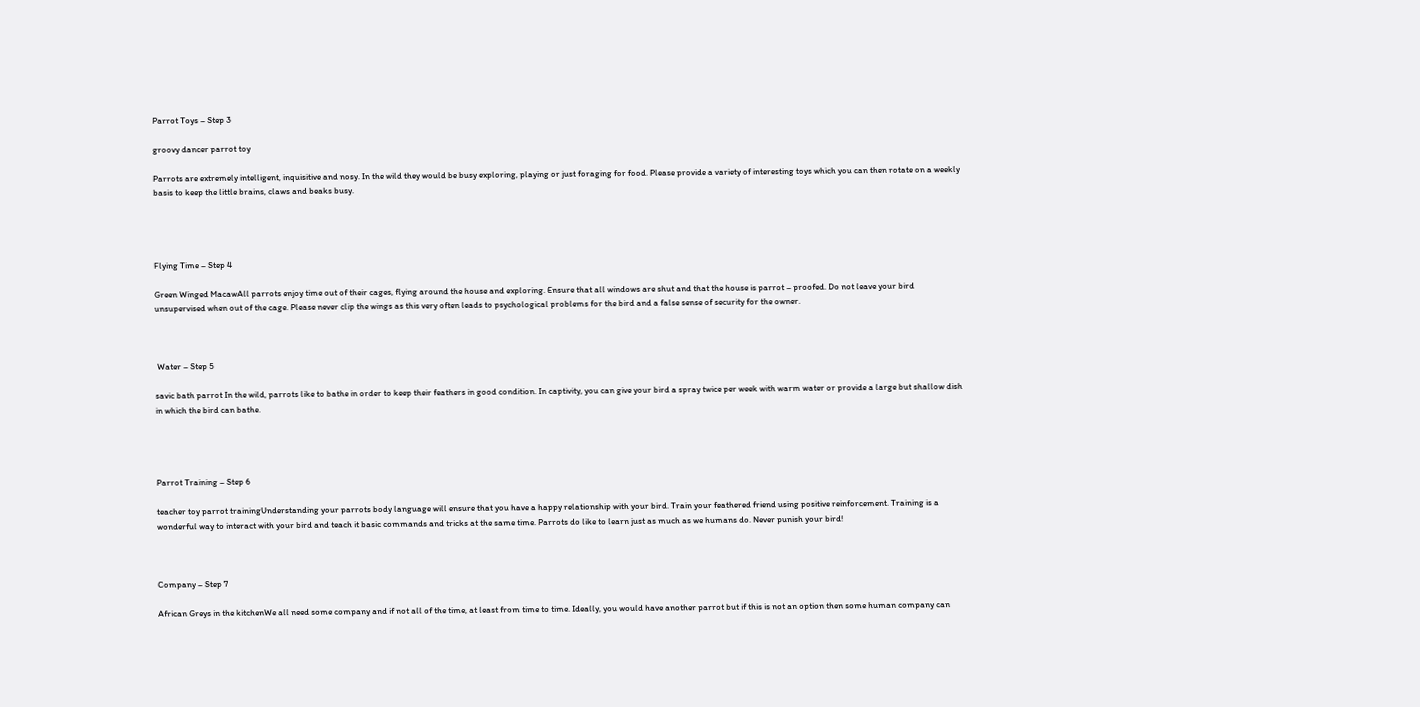Parrot Toys – Step 3

groovy dancer parrot toy

Parrots are extremely intelligent, inquisitive and nosy. In the wild they would be busy exploring, playing or just foraging for food. Please provide a variety of interesting toys which you can then rotate on a weekly basis to keep the little brains, claws and beaks busy.




Flying Time – Step 4

Green Winged MacawAll parrots enjoy time out of their cages, flying around the house and exploring. Ensure that all windows are shut and that the house is parrot – proofed. Do not leave your bird unsupervised when out of the cage. Please never clip the wings as this very often leads to psychological problems for the bird and a false sense of security for the owner.



 Water – Step 5

savic bath parrot In the wild, parrots like to bathe in order to keep their feathers in good condition. In captivity, you can give your bird a spray twice per week with warm water or provide a large but shallow dish in which the bird can bathe.




Parrot Training – Step 6

teacher toy parrot trainingUnderstanding your parrots body language will ensure that you have a happy relationship with your bird. Train your feathered friend using positive reinforcement. Training is a wonderful way to interact with your bird and teach it basic commands and tricks at the same time. Parrots do like to learn just as much as we humans do. Never punish your bird!



Company – Step 7

African Greys in the kitchenWe all need some company and if not all of the time, at least from time to time. Ideally, you would have another parrot but if this is not an option then some human company can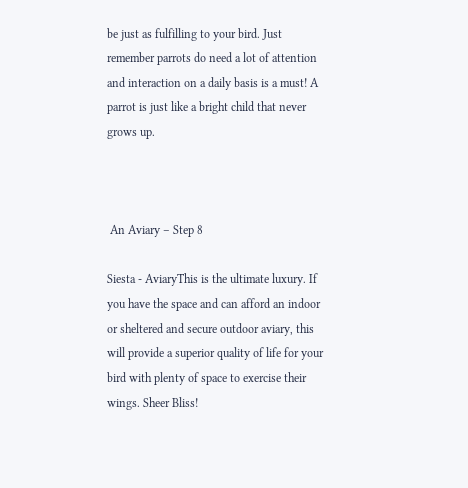be just as fulfilling to your bird. Just remember parrots do need a lot of attention and interaction on a daily basis is a must! A parrot is just like a bright child that never grows up.



 An Aviary – Step 8

Siesta - AviaryThis is the ultimate luxury. If you have the space and can afford an indoor or sheltered and secure outdoor aviary, this will provide a superior quality of life for your bird with plenty of space to exercise their wings. Sheer Bliss!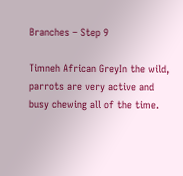Branches – Step 9

Timneh African GreyIn the wild, parrots are very active and busy chewing all of the time.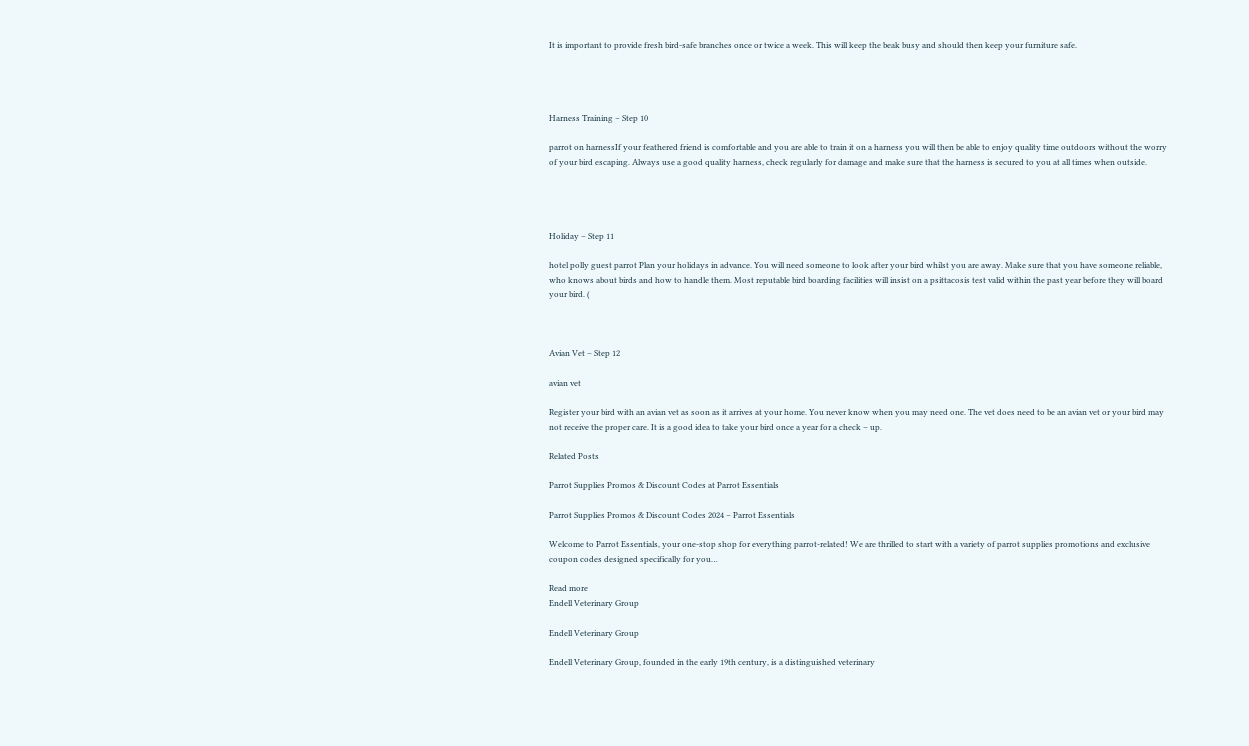It is important to provide fresh bird-safe branches once or twice a week. This will keep the beak busy and should then keep your furniture safe.




Harness Training – Step 10

parrot on harnessIf your feathered friend is comfortable and you are able to train it on a harness you will then be able to enjoy quality time outdoors without the worry of your bird escaping. Always use a good quality harness, check regularly for damage and make sure that the harness is secured to you at all times when outside.




Holiday – Step 11

hotel polly guest parrot Plan your holidays in advance. You will need someone to look after your bird whilst you are away. Make sure that you have someone reliable, who knows about birds and how to handle them. Most reputable bird boarding facilities will insist on a psittacosis test valid within the past year before they will board your bird. (



Avian Vet – Step 12

avian vet

Register your bird with an avian vet as soon as it arrives at your home. You never know when you may need one. The vet does need to be an avian vet or your bird may not receive the proper care. It is a good idea to take your bird once a year for a check – up.

Related Posts

Parrot Supplies Promos & Discount Codes at Parrot Essentials

Parrot Supplies Promos & Discount Codes 2024 – Parrot Essentials

Welcome to Parrot Essentials, your one-stop shop for everything parrot-related! We are thrilled to start with a variety of parrot supplies promotions and exclusive coupon codes designed specifically for you…

Read more
Endell Veterinary Group

Endell Veterinary Group

Endell Veterinary Group, founded in the early 19th century, is a distinguished veterinary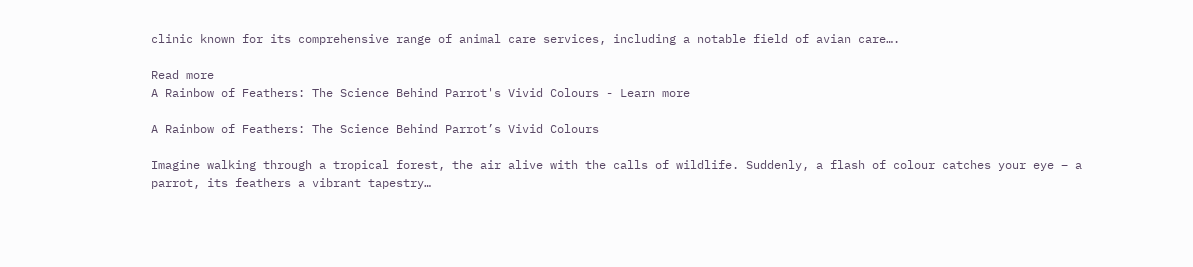clinic known for its comprehensive range of animal care services, including a notable field of avian care….

Read more
A Rainbow of Feathers: The Science Behind Parrot's Vivid Colours - Learn more

A Rainbow of Feathers: The Science Behind Parrot’s Vivid Colours

Imagine walking through a tropical forest, the air alive with the calls of wildlife. Suddenly, a flash of colour catches your eye – a parrot, its feathers a vibrant tapestry…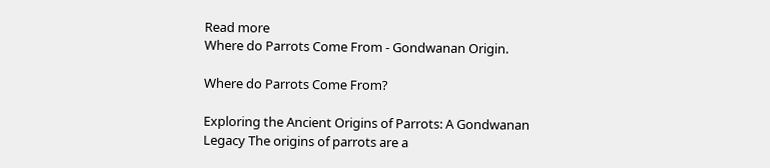Read more
Where do Parrots Come From - Gondwanan Origin.

Where do Parrots Come From?

Exploring the Ancient Origins of Parrots: A Gondwanan Legacy The origins of parrots are a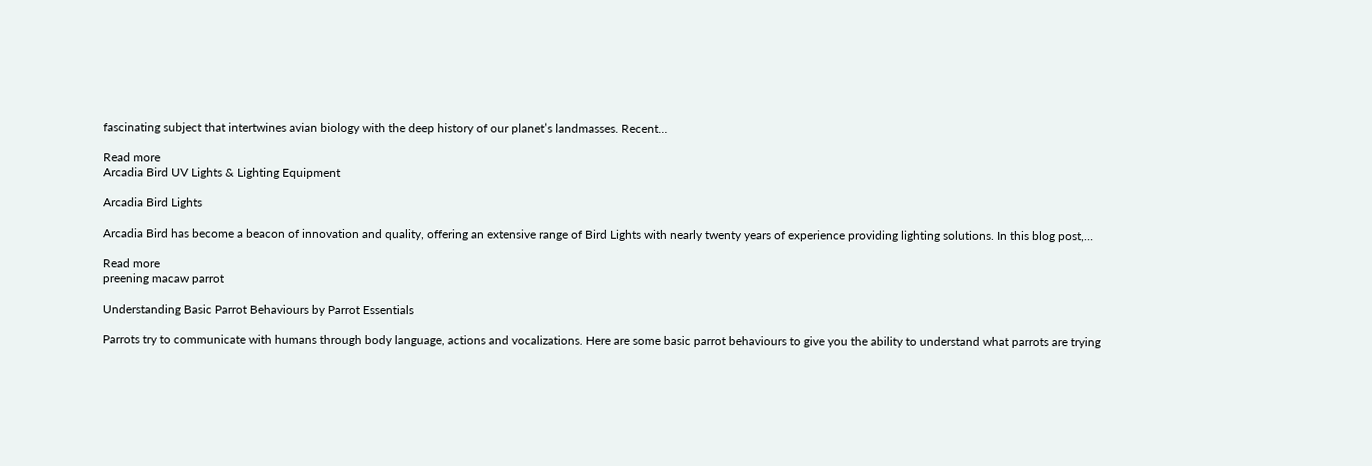fascinating subject that intertwines avian biology with the deep history of our planet’s landmasses. Recent…

Read more
Arcadia Bird UV Lights & Lighting Equipment

Arcadia Bird Lights

Arcadia Bird has become a beacon of innovation and quality, offering an extensive range of Bird Lights with nearly twenty years of experience providing lighting solutions. In this blog post,…

Read more
preening macaw parrot

Understanding Basic Parrot Behaviours by Parrot Essentials

Parrots try to communicate with humans through body language, actions and vocalizations. Here are some basic parrot behaviours to give you the ability to understand what parrots are trying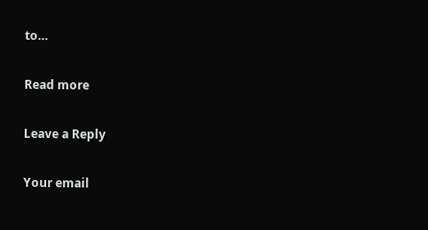to…

Read more

Leave a Reply

Your email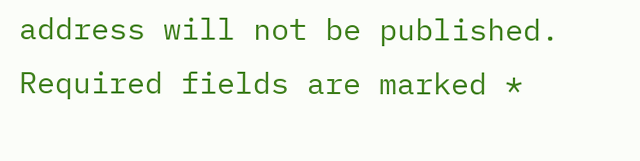address will not be published. Required fields are marked *